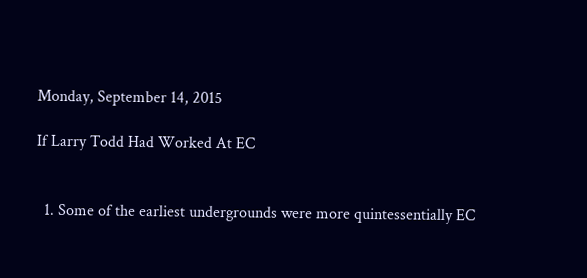Monday, September 14, 2015

If Larry Todd Had Worked At EC


  1. Some of the earliest undergrounds were more quintessentially EC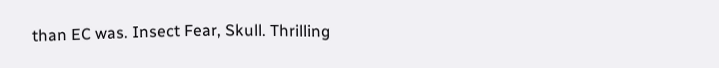than EC was. Insect Fear, Skull. Thrilling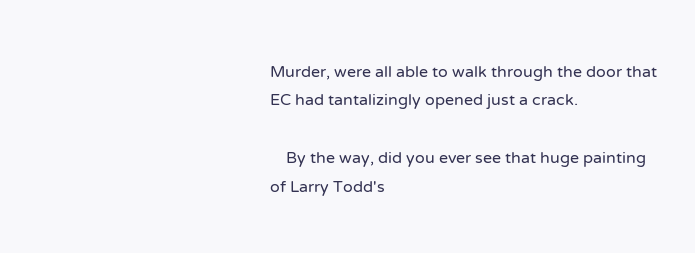Murder, were all able to walk through the door that EC had tantalizingly opened just a crack.

    By the way, did you ever see that huge painting of Larry Todd's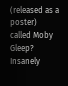(released as a poster) called Moby Gleep? Insanely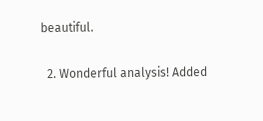beautiful.

  2. Wonderful analysis! Added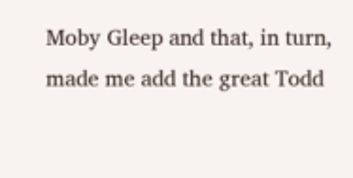Moby Gleep and that, in turn, made me add the great Todd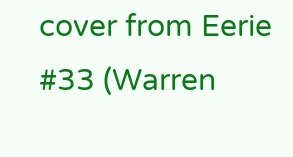cover from Eerie #33 (Warren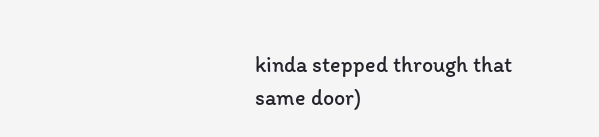kinda stepped through that same door)